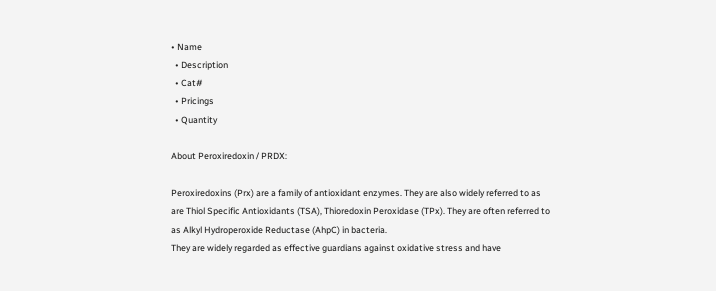• Name
  • Description
  • Cat#
  • Pricings
  • Quantity

About Peroxiredoxin / PRDX:

Peroxiredoxins (Prx) are a family of antioxidant enzymes. They are also widely referred to as are Thiol Specific Antioxidants (TSA), Thioredoxin Peroxidase (TPx). They are often referred to as Alkyl Hydroperoxide Reductase (AhpC) in bacteria.
They are widely regarded as effective guardians against oxidative stress and have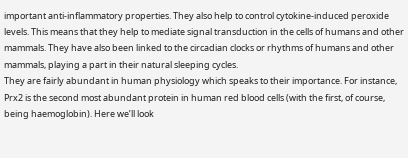important anti-inflammatory properties. They also help to control cytokine-induced peroxide levels. This means that they help to mediate signal transduction in the cells of humans and other mammals. They have also been linked to the circadian clocks or rhythms of humans and other mammals, playing a part in their natural sleeping cycles.
They are fairly abundant in human physiology which speaks to their importance. For instance, Prx2 is the second most abundant protein in human red blood cells (with the first, of course, being haemoglobin). Here we’ll look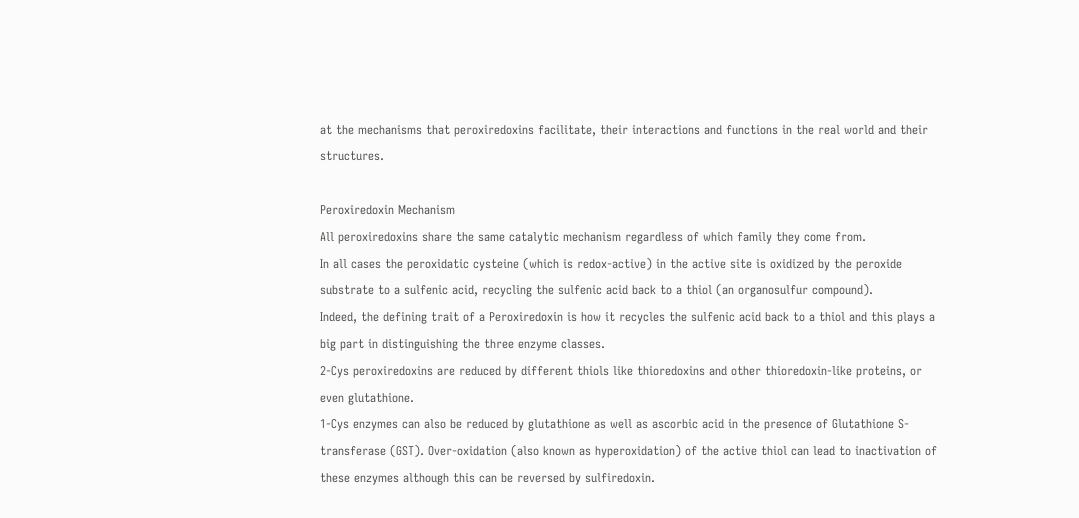at the mechanisms that peroxiredoxins facilitate, their interactions and functions in the real world and their structures.

Peroxiredoxin Mechanism
All peroxiredoxins share the same catalytic mechanism regardless of which family they come from.
In all cases the peroxidatic cysteine (which is redox-active) in the active site is oxidized by the peroxide substrate to a sulfenic acid, recycling the sulfenic acid back to a thiol (an organosulfur compound).
Indeed, the defining trait of a Peroxiredoxin is how it recycles the sulfenic acid back to a thiol and this plays a big part in distinguishing the three enzyme classes.
2-Cys peroxiredoxins are reduced by different thiols like thioredoxins and other thioredoxin-like proteins, or even glutathione.
1-Cys enzymes can also be reduced by glutathione as well as ascorbic acid in the presence of Glutathione S-transferase (GST). Over-oxidation (also known as hyperoxidation) of the active thiol can lead to inactivation of these enzymes although this can be reversed by sulfiredoxin.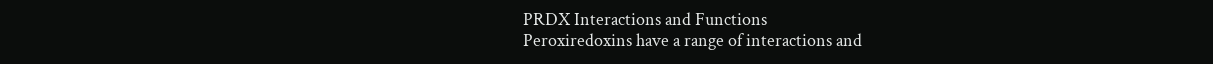PRDX Interactions and Functions
Peroxiredoxins have a range of interactions and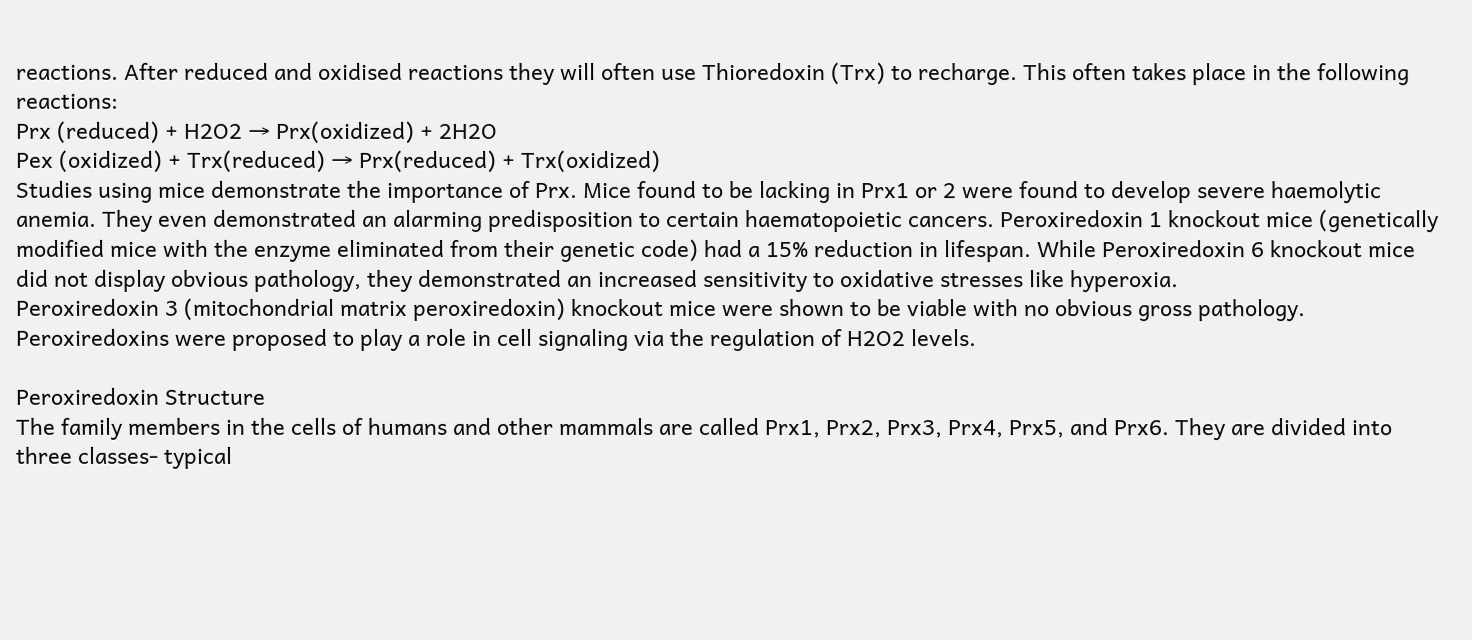reactions. After reduced and oxidised reactions they will often use Thioredoxin (Trx) to recharge. This often takes place in the following reactions:
Prx (reduced) + H2O2 → Prx(oxidized) + 2H2O
Pex (oxidized) + Trx(reduced) → Prx(reduced) + Trx(oxidized)
Studies using mice demonstrate the importance of Prx. Mice found to be lacking in Prx1 or 2 were found to develop severe haemolytic anemia. They even demonstrated an alarming predisposition to certain haematopoietic cancers. Peroxiredoxin 1 knockout mice (genetically modified mice with the enzyme eliminated from their genetic code) had a 15% reduction in lifespan. While Peroxiredoxin 6 knockout mice did not display obvious pathology, they demonstrated an increased sensitivity to oxidative stresses like hyperoxia.
Peroxiredoxin 3 (mitochondrial matrix peroxiredoxin) knockout mice were shown to be viable with no obvious gross pathology. Peroxiredoxins were proposed to play a role in cell signaling via the regulation of H2O2 levels.

Peroxiredoxin Structure
The family members in the cells of humans and other mammals are called Prx1, Prx2, Prx3, Prx4, Prx5, and Prx6. They are divided into three classes- typical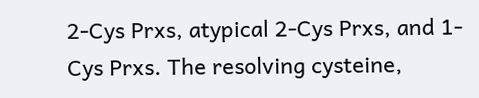2-Cys Prxs, atypical 2-Cys Prxs, and 1-Cys Prxs. The resolving cysteine,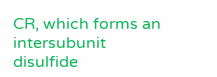CR, which forms an intersubunit disulfide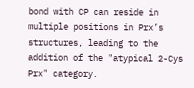bond with CP can reside in multiple positions in Prx’s structures, leading to the addition of the "atypical 2-Cys Prx" category.